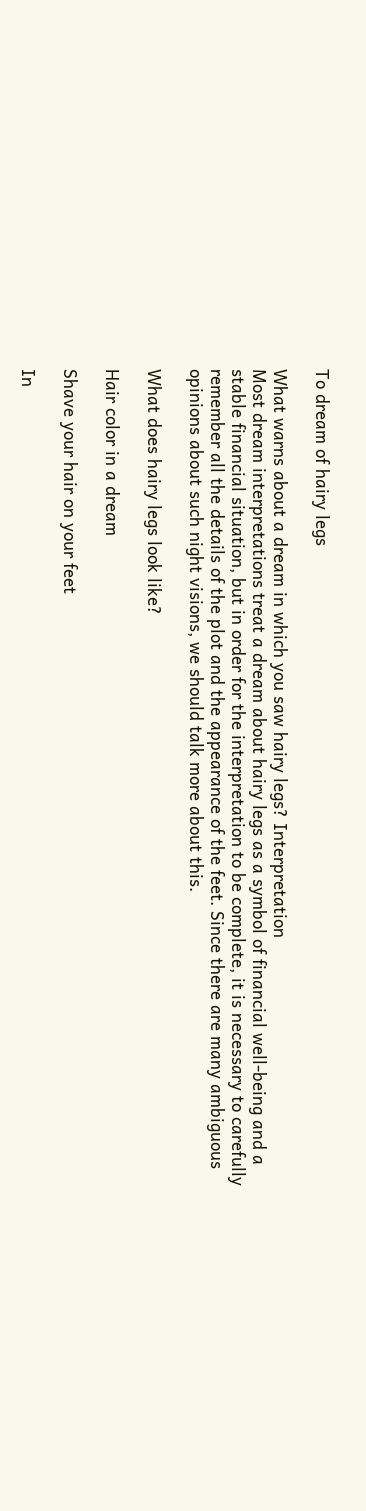To dream of hairy legs

What warns about a dream in which you saw hairy legs? Interpretation
Most dream interpretations treat a dream about hairy legs as a symbol of financial well-being and a stable financial situation, but in order for the interpretation to be complete, it is necessary to carefully remember all the details of the plot and the appearance of the feet. Since there are many ambiguous opinions about such night visions, we should talk more about this.

What does hairy legs look like?

Hair color in a dream

Shave your hair on your feet

In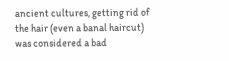ancient cultures, getting rid of the hair (even a banal haircut) was considered a bad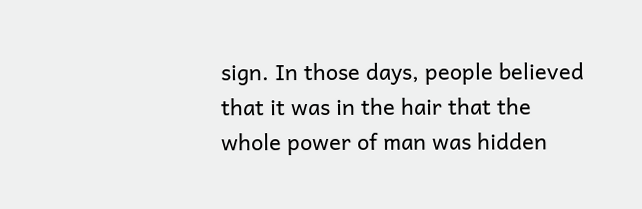sign. In those days, people believed that it was in the hair that the whole power of man was hidden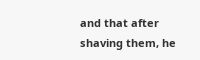and that after shaving them, he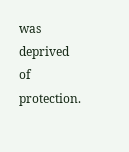was deprived of protection.